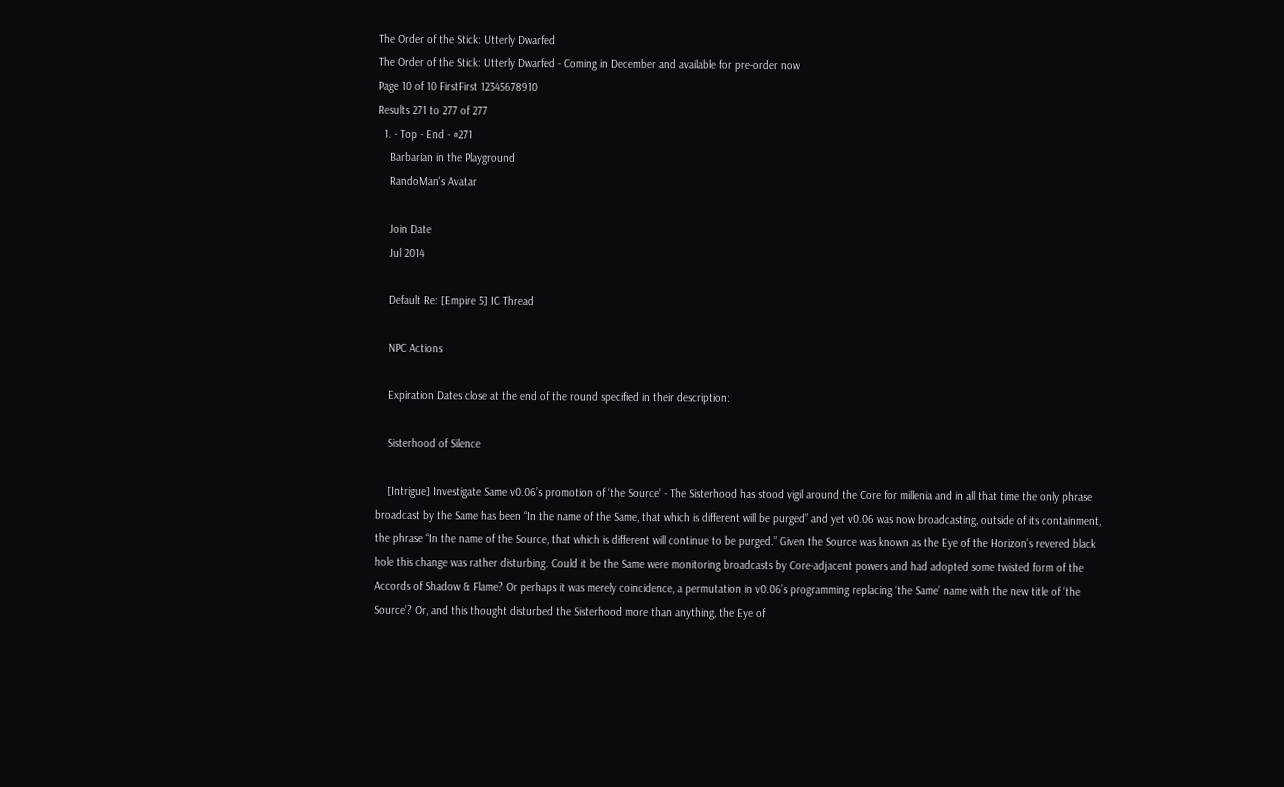The Order of the Stick: Utterly Dwarfed
The Order of the Stick: Utterly Dwarfed - Coming in December and available for pre-order now
Page 10 of 10 FirstFirst 12345678910
Results 271 to 277 of 277
  1. - Top - End - #271
    Barbarian in the Playground
    RandoMan's Avatar

    Join Date
    Jul 2014

    Default Re: [Empire 5] IC Thread

    NPC Actions

    Expiration Dates close at the end of the round specified in their description:

    Sisterhood of Silence

    [Intrigue] Investigate Same v0.06’s promotion of ‘the Source’ - The Sisterhood has stood vigil around the Core for millenia and in all that time the only phrase broadcast by the Same has been “In the name of the Same, that which is different will be purged” and yet v0.06 was now broadcasting, outside of its containment, the phrase “In the name of the Source, that which is different will continue to be purged.” Given the Source was known as the Eye of the Horizon’s revered black hole this change was rather disturbing. Could it be the Same were monitoring broadcasts by Core-adjacent powers and had adopted some twisted form of the Accords of Shadow & Flame? Or perhaps it was merely coincidence, a permutation in v0.06’s programming replacing ‘the Same’ name with the new title of ‘the Source’? Or, and this thought disturbed the Sisterhood more than anything, the Eye of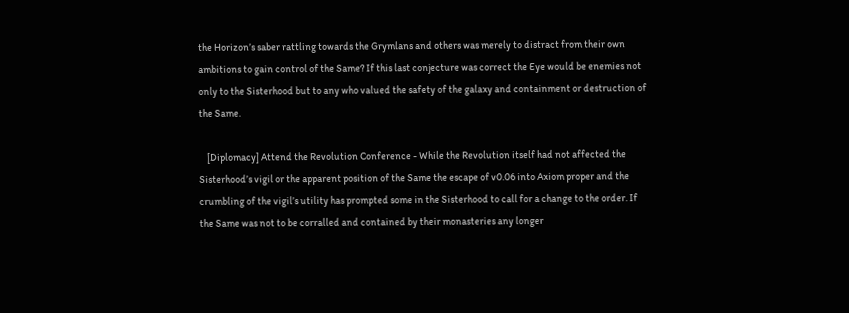the Horizon’s saber rattling towards the Grymlans and others was merely to distract from their own ambitions to gain control of the Same? If this last conjecture was correct the Eye would be enemies not only to the Sisterhood but to any who valued the safety of the galaxy and containment or destruction of the Same.

    [Diplomacy] Attend the Revolution Conference - While the Revolution itself had not affected the Sisterhood’s vigil or the apparent position of the Same the escape of v0.06 into Axiom proper and the crumbling of the vigil’s utility has prompted some in the Sisterhood to call for a change to the order. If the Same was not to be corralled and contained by their monasteries any longer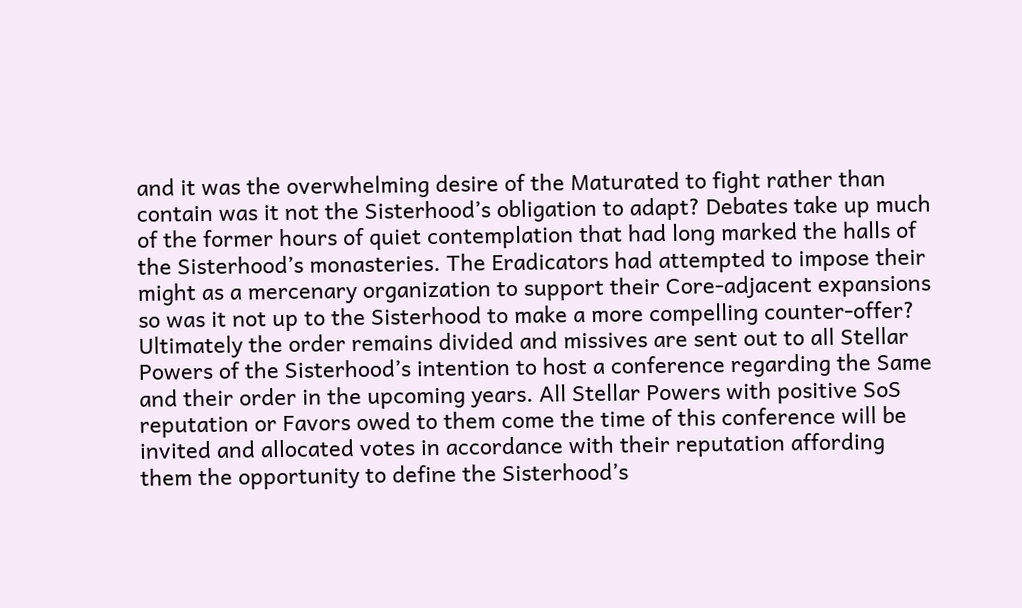and it was the overwhelming desire of the Maturated to fight rather than contain was it not the Sisterhood’s obligation to adapt? Debates take up much of the former hours of quiet contemplation that had long marked the halls of the Sisterhood’s monasteries. The Eradicators had attempted to impose their might as a mercenary organization to support their Core-adjacent expansions so was it not up to the Sisterhood to make a more compelling counter-offer? Ultimately the order remains divided and missives are sent out to all Stellar Powers of the Sisterhood’s intention to host a conference regarding the Same and their order in the upcoming years. All Stellar Powers with positive SoS reputation or Favors owed to them come the time of this conference will be invited and allocated votes in accordance with their reputation affording them the opportunity to define the Sisterhood’s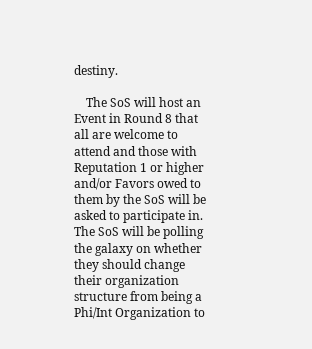destiny.

    The SoS will host an Event in Round 8 that all are welcome to attend and those with Reputation 1 or higher and/or Favors owed to them by the SoS will be asked to participate in. The SoS will be polling the galaxy on whether they should change their organization structure from being a Phi/Int Organization to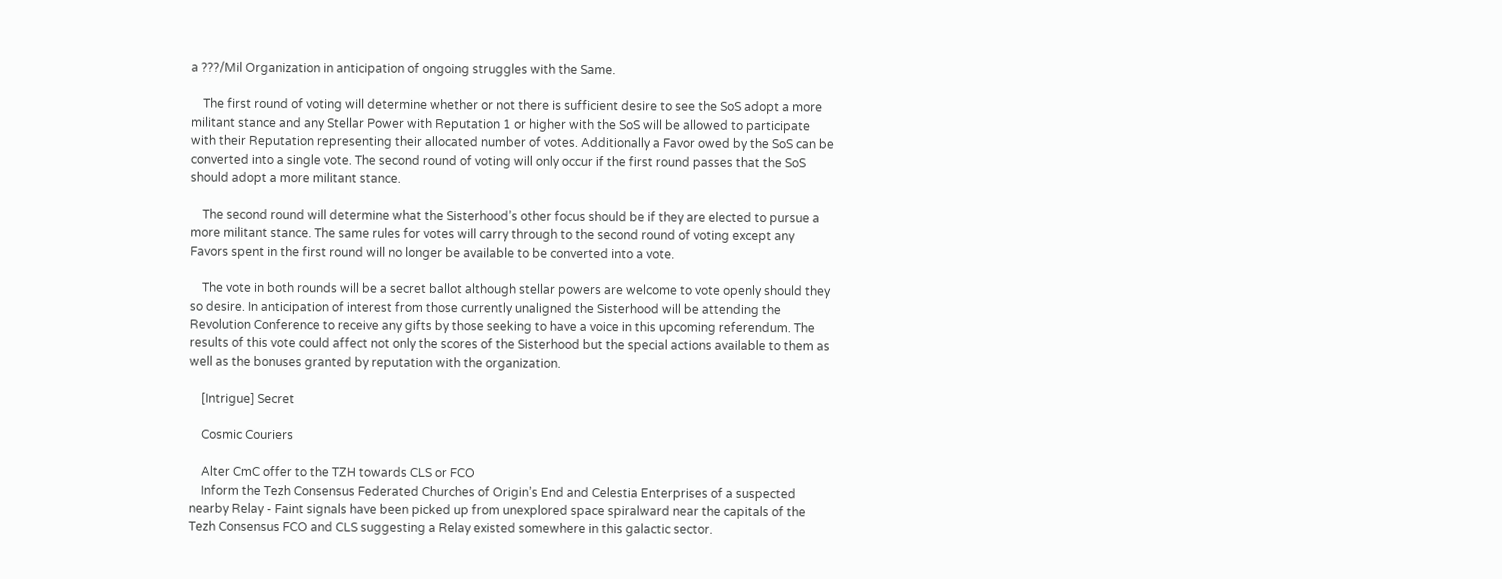a ???/Mil Organization in anticipation of ongoing struggles with the Same.

    The first round of voting will determine whether or not there is sufficient desire to see the SoS adopt a more militant stance and any Stellar Power with Reputation 1 or higher with the SoS will be allowed to participate with their Reputation representing their allocated number of votes. Additionally a Favor owed by the SoS can be converted into a single vote. The second round of voting will only occur if the first round passes that the SoS should adopt a more militant stance.

    The second round will determine what the Sisterhood’s other focus should be if they are elected to pursue a more militant stance. The same rules for votes will carry through to the second round of voting except any Favors spent in the first round will no longer be available to be converted into a vote.

    The vote in both rounds will be a secret ballot although stellar powers are welcome to vote openly should they so desire. In anticipation of interest from those currently unaligned the Sisterhood will be attending the Revolution Conference to receive any gifts by those seeking to have a voice in this upcoming referendum. The results of this vote could affect not only the scores of the Sisterhood but the special actions available to them as well as the bonuses granted by reputation with the organization.

    [Intrigue] Secret

    Cosmic Couriers

    Alter CmC offer to the TZH towards CLS or FCO
    Inform the Tezh Consensus Federated Churches of Origin’s End and Celestia Enterprises of a suspected nearby Relay - Faint signals have been picked up from unexplored space spiralward near the capitals of the Tezh Consensus FCO and CLS suggesting a Relay existed somewhere in this galactic sector.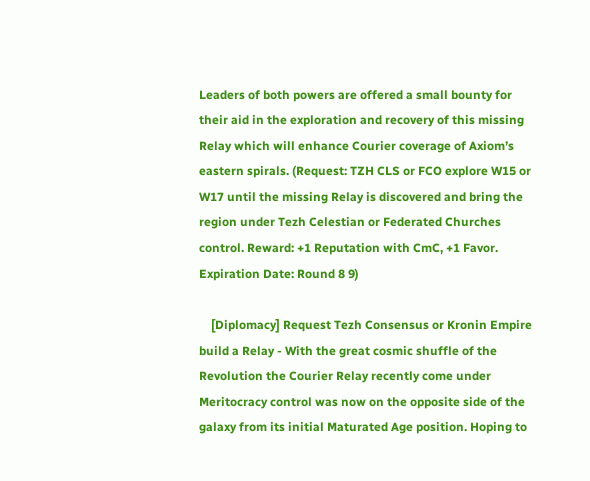Leaders of both powers are offered a small bounty for their aid in the exploration and recovery of this missing Relay which will enhance Courier coverage of Axiom’s eastern spirals. (Request: TZH CLS or FCO explore W15 or W17 until the missing Relay is discovered and bring the region under Tezh Celestian or Federated Churches control. Reward: +1 Reputation with CmC, +1 Favor. Expiration Date: Round 8 9)

    [Diplomacy] Request Tezh Consensus or Kronin Empire build a Relay - With the great cosmic shuffle of the Revolution the Courier Relay recently come under Meritocracy control was now on the opposite side of the galaxy from its initial Maturated Age position. Hoping to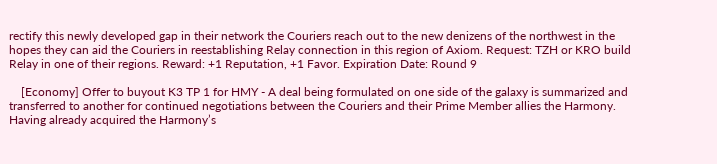rectify this newly developed gap in their network the Couriers reach out to the new denizens of the northwest in the hopes they can aid the Couriers in reestablishing Relay connection in this region of Axiom. Request: TZH or KRO build Relay in one of their regions. Reward: +1 Reputation, +1 Favor. Expiration Date: Round 9

    [Economy] Offer to buyout K3 TP 1 for HMY - A deal being formulated on one side of the galaxy is summarized and transferred to another for continued negotiations between the Couriers and their Prime Member allies the Harmony. Having already acquired the Harmony’s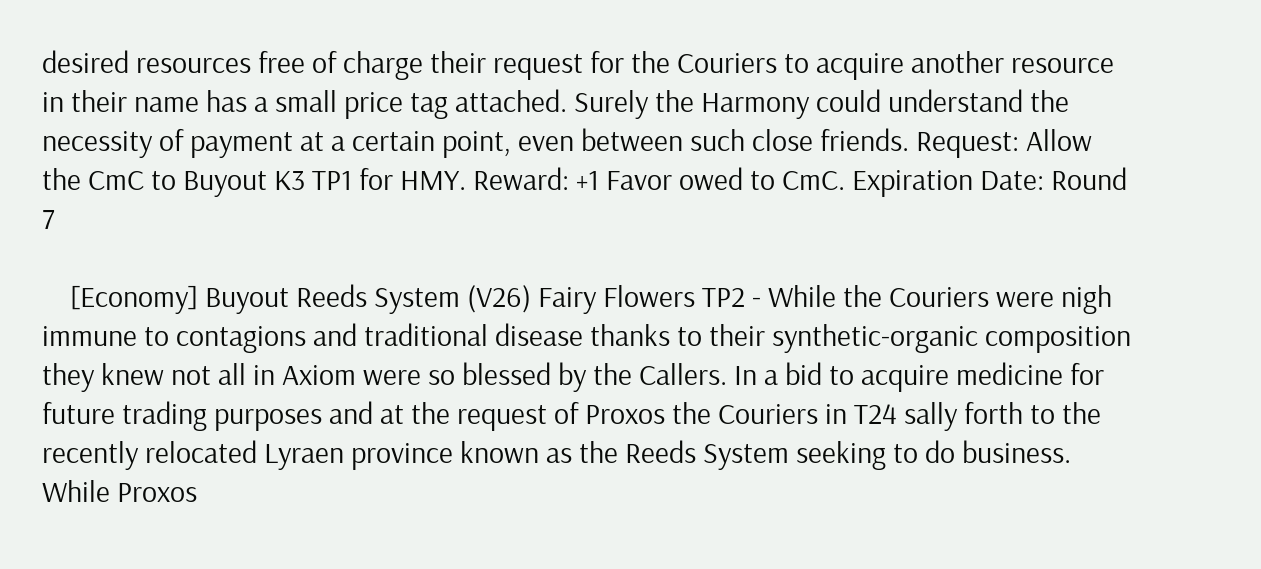desired resources free of charge their request for the Couriers to acquire another resource in their name has a small price tag attached. Surely the Harmony could understand the necessity of payment at a certain point, even between such close friends. Request: Allow the CmC to Buyout K3 TP1 for HMY. Reward: +1 Favor owed to CmC. Expiration Date: Round 7

    [Economy] Buyout Reeds System (V26) Fairy Flowers TP2 - While the Couriers were nigh immune to contagions and traditional disease thanks to their synthetic-organic composition they knew not all in Axiom were so blessed by the Callers. In a bid to acquire medicine for future trading purposes and at the request of Proxos the Couriers in T24 sally forth to the recently relocated Lyraen province known as the Reeds System seeking to do business. While Proxos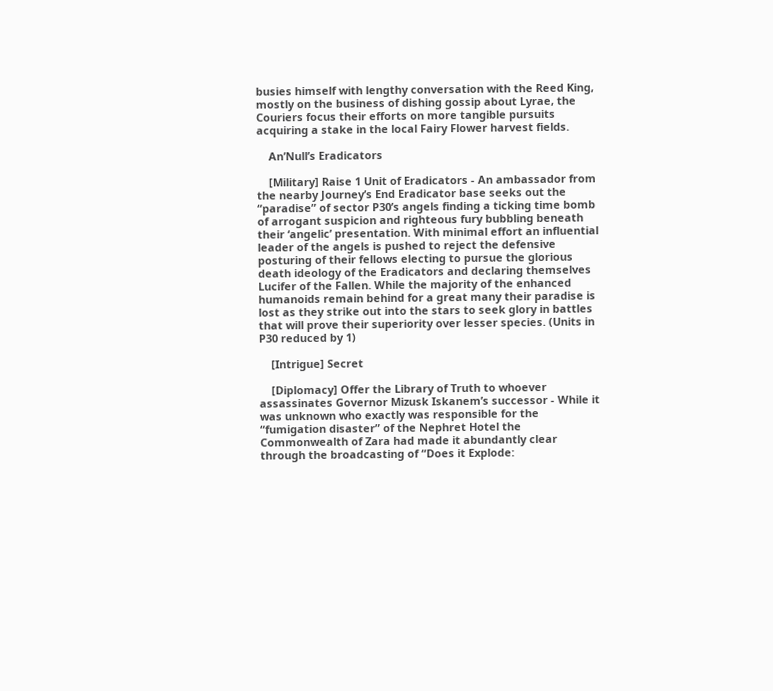busies himself with lengthy conversation with the Reed King, mostly on the business of dishing gossip about Lyrae, the Couriers focus their efforts on more tangible pursuits acquiring a stake in the local Fairy Flower harvest fields.

    An’Null’s Eradicators

    [Military] Raise 1 Unit of Eradicators - An ambassador from the nearby Journey’s End Eradicator base seeks out the “paradise” of sector P30’s angels finding a ticking time bomb of arrogant suspicion and righteous fury bubbling beneath their ‘angelic’ presentation. With minimal effort an influential leader of the angels is pushed to reject the defensive posturing of their fellows electing to pursue the glorious death ideology of the Eradicators and declaring themselves Lucifer of the Fallen. While the majority of the enhanced humanoids remain behind for a great many their paradise is lost as they strike out into the stars to seek glory in battles that will prove their superiority over lesser species. (Units in P30 reduced by 1)

    [Intrigue] Secret

    [Diplomacy] Offer the Library of Truth to whoever assassinates Governor Mizusk Iskanem’s successor - While it was unknown who exactly was responsible for the “fumigation disaster” of the Nephret Hotel the Commonwealth of Zara had made it abundantly clear through the broadcasting of “Does it Explode: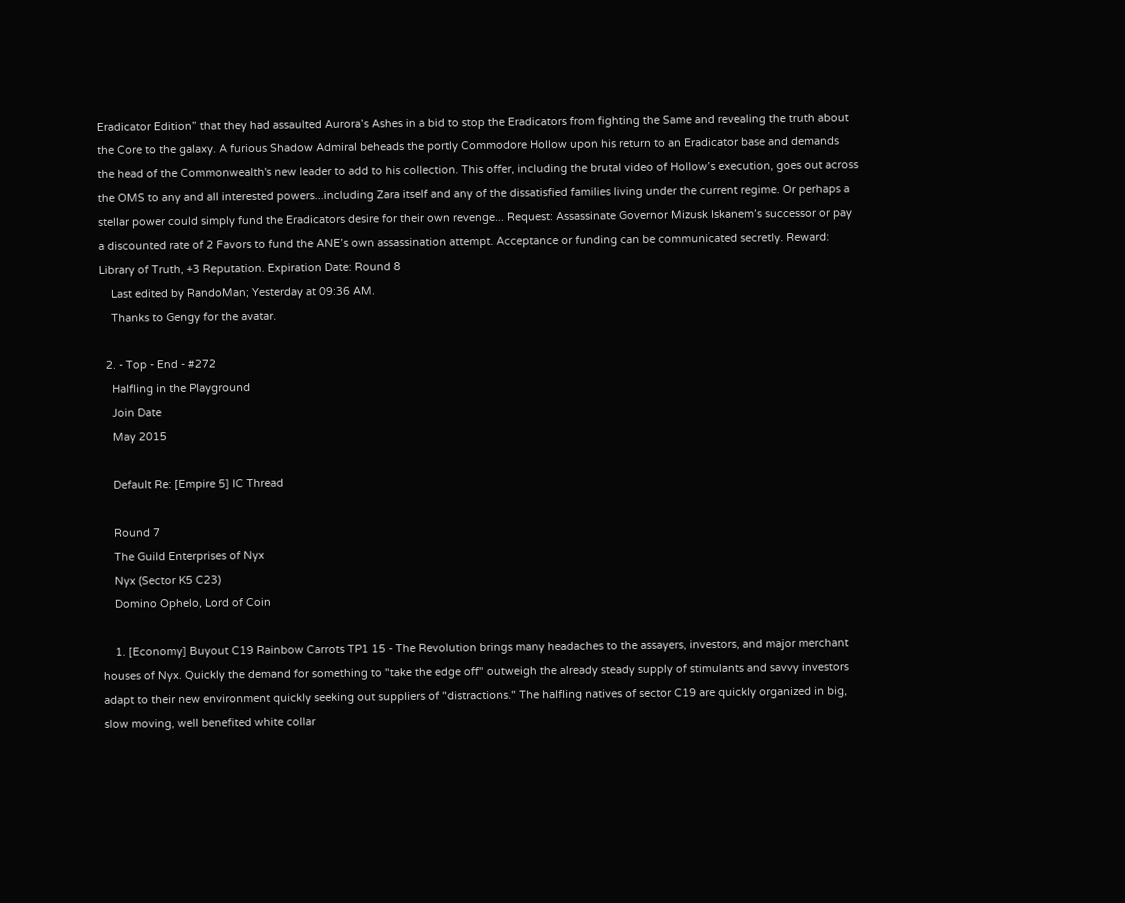Eradicator Edition” that they had assaulted Aurora’s Ashes in a bid to stop the Eradicators from fighting the Same and revealing the truth about the Core to the galaxy. A furious Shadow Admiral beheads the portly Commodore Hollow upon his return to an Eradicator base and demands the head of the Commonwealth's new leader to add to his collection. This offer, including the brutal video of Hollow’s execution, goes out across the OMS to any and all interested powers...including Zara itself and any of the dissatisfied families living under the current regime. Or perhaps a stellar power could simply fund the Eradicators desire for their own revenge... Request: Assassinate Governor Mizusk Iskanem’s successor or pay a discounted rate of 2 Favors to fund the ANE’s own assassination attempt. Acceptance or funding can be communicated secretly. Reward: Library of Truth, +3 Reputation. Expiration Date: Round 8
    Last edited by RandoMan; Yesterday at 09:36 AM.
    Thanks to Gengy for the avatar.

  2. - Top - End - #272
    Halfling in the Playground
    Join Date
    May 2015

    Default Re: [Empire 5] IC Thread

    Round 7
    The Guild Enterprises of Nyx
    Nyx (Sector K5 C23)
    Domino Ophelo, Lord of Coin

    1. [Economy] Buyout C19 Rainbow Carrots TP1 15 - The Revolution brings many headaches to the assayers, investors, and major merchant houses of Nyx. Quickly the demand for something to "take the edge off" outweigh the already steady supply of stimulants and savvy investors adapt to their new environment quickly seeking out suppliers of "distractions." The halfling natives of sector C19 are quickly organized in big, slow moving, well benefited white collar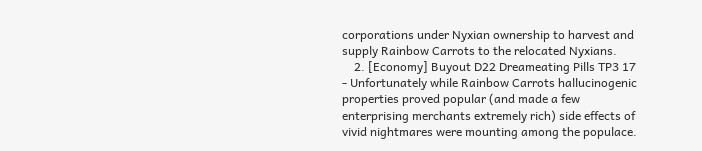corporations under Nyxian ownership to harvest and supply Rainbow Carrots to the relocated Nyxians.
    2. [Economy] Buyout D22 Dreameating Pills TP3 17 - Unfortunately while Rainbow Carrots hallucinogenic properties proved popular (and made a few enterprising merchants extremely rich) side effects of vivid nightmares were mounting among the populace.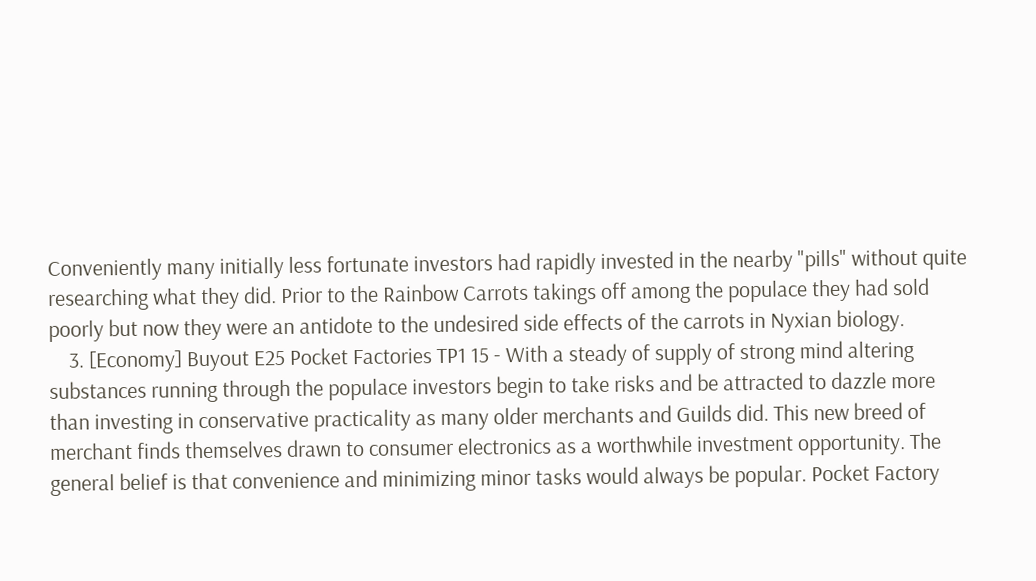Conveniently many initially less fortunate investors had rapidly invested in the nearby "pills" without quite researching what they did. Prior to the Rainbow Carrots takings off among the populace they had sold poorly but now they were an antidote to the undesired side effects of the carrots in Nyxian biology.
    3. [Economy] Buyout E25 Pocket Factories TP1 15 - With a steady of supply of strong mind altering substances running through the populace investors begin to take risks and be attracted to dazzle more than investing in conservative practicality as many older merchants and Guilds did. This new breed of merchant finds themselves drawn to consumer electronics as a worthwhile investment opportunity. The general belief is that convenience and minimizing minor tasks would always be popular. Pocket Factory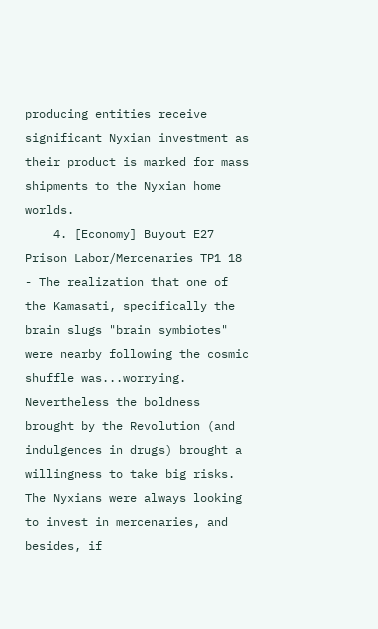producing entities receive significant Nyxian investment as their product is marked for mass shipments to the Nyxian home worlds.
    4. [Economy] Buyout E27 Prison Labor/Mercenaries TP1 18 - The realization that one of the Kamasati, specifically the brain slugs "brain symbiotes" were nearby following the cosmic shuffle was...worrying. Nevertheless the boldness brought by the Revolution (and indulgences in drugs) brought a willingness to take big risks. The Nyxians were always looking to invest in mercenaries, and besides, if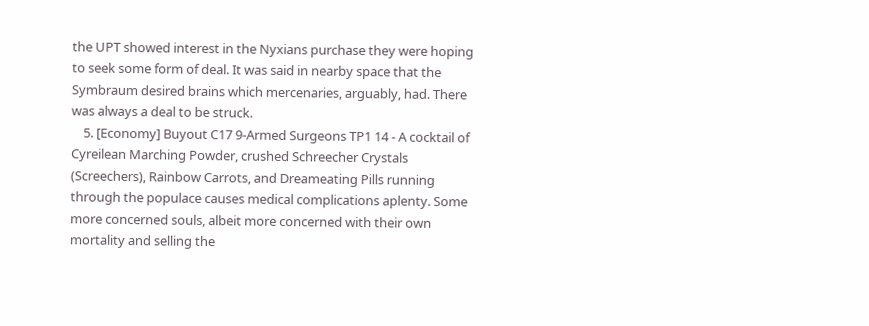the UPT showed interest in the Nyxians purchase they were hoping to seek some form of deal. It was said in nearby space that the Symbraum desired brains which mercenaries, arguably, had. There was always a deal to be struck.
    5. [Economy] Buyout C17 9-Armed Surgeons TP1 14 - A cocktail of Cyreilean Marching Powder, crushed Schreecher Crystals (Screechers), Rainbow Carrots, and Dreameating Pills running through the populace causes medical complications aplenty. Some more concerned souls, albeit more concerned with their own mortality and selling the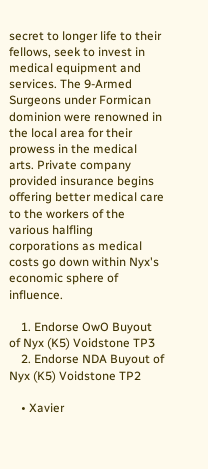secret to longer life to their fellows, seek to invest in medical equipment and services. The 9-Armed Surgeons under Formican dominion were renowned in the local area for their prowess in the medical arts. Private company provided insurance begins offering better medical care to the workers of the various halfling corporations as medical costs go down within Nyx's economic sphere of influence.

    1. Endorse OwO Buyout of Nyx (K5) Voidstone TP3
    2. Endorse NDA Buyout of Nyx (K5) Voidstone TP2

    • Xavier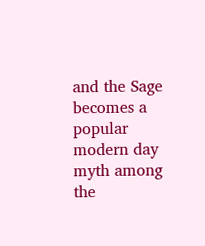and the Sage becomes a popular modern day myth among the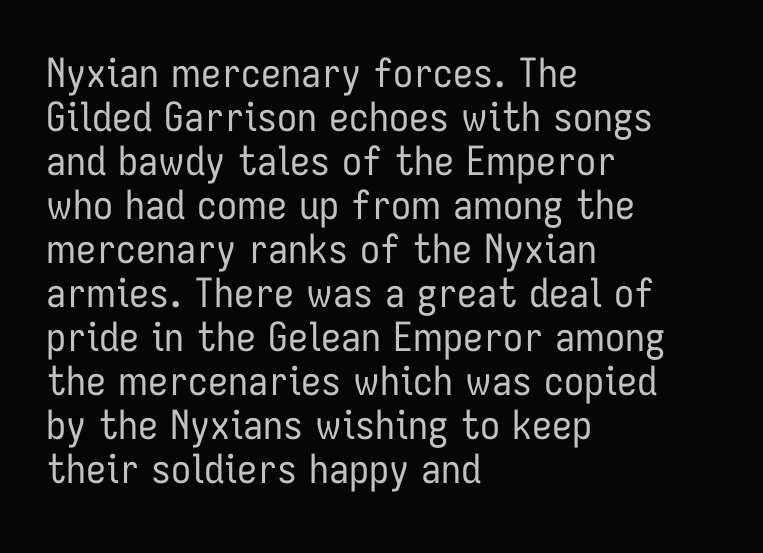Nyxian mercenary forces. The Gilded Garrison echoes with songs and bawdy tales of the Emperor who had come up from among the mercenary ranks of the Nyxian armies. There was a great deal of pride in the Gelean Emperor among the mercenaries which was copied by the Nyxians wishing to keep their soldiers happy and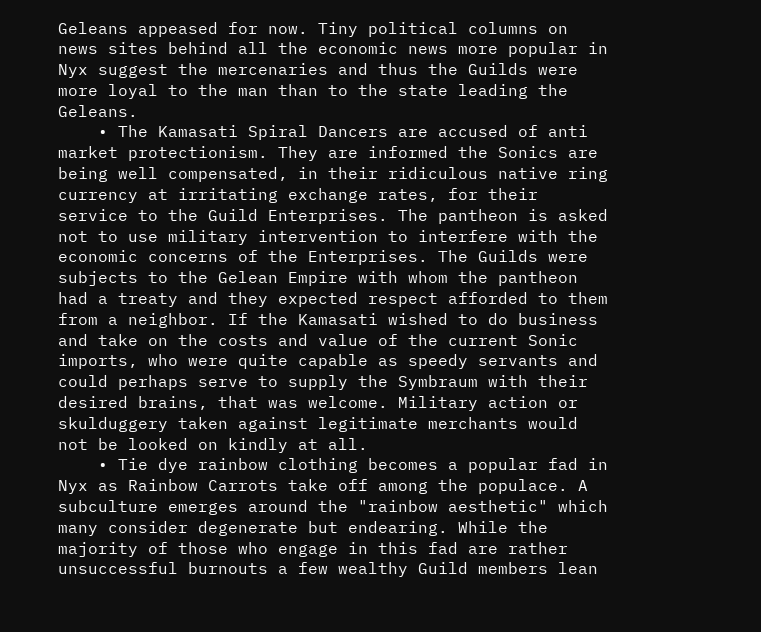Geleans appeased for now. Tiny political columns on news sites behind all the economic news more popular in Nyx suggest the mercenaries and thus the Guilds were more loyal to the man than to the state leading the Geleans.
    • The Kamasati Spiral Dancers are accused of anti market protectionism. They are informed the Sonics are being well compensated, in their ridiculous native ring currency at irritating exchange rates, for their service to the Guild Enterprises. The pantheon is asked not to use military intervention to interfere with the economic concerns of the Enterprises. The Guilds were subjects to the Gelean Empire with whom the pantheon had a treaty and they expected respect afforded to them from a neighbor. If the Kamasati wished to do business and take on the costs and value of the current Sonic imports, who were quite capable as speedy servants and could perhaps serve to supply the Symbraum with their desired brains, that was welcome. Military action or skulduggery taken against legitimate merchants would not be looked on kindly at all.
    • Tie dye rainbow clothing becomes a popular fad in Nyx as Rainbow Carrots take off among the populace. A subculture emerges around the "rainbow aesthetic" which many consider degenerate but endearing. While the majority of those who engage in this fad are rather unsuccessful burnouts a few wealthy Guild members lean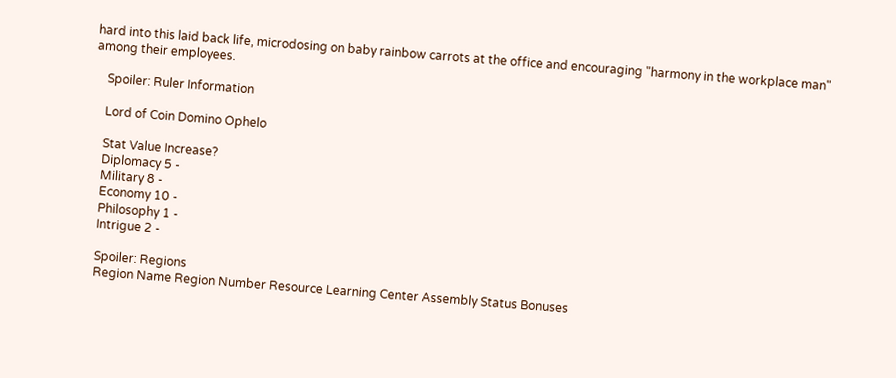hard into this laid back life, microdosing on baby rainbow carrots at the office and encouraging "harmony in the workplace man" among their employees.

    Spoiler: Ruler Information

    Lord of Coin Domino Ophelo

    Stat Value Increase?
    Diplomacy 5 -
    Military 8 -
    Economy 10 -
    Philosophy 1 -
    Intrigue 2 -

    Spoiler: Regions
    Region Name Region Number Resource Learning Center Assembly Status Bonuses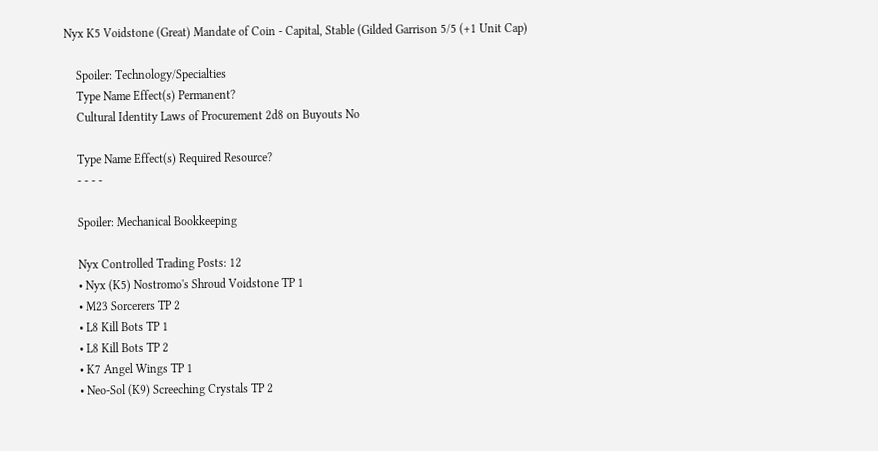Nyx K5 Voidstone (Great) Mandate of Coin - Capital, Stable (Gilded Garrison 5/5 (+1 Unit Cap)

    Spoiler: Technology/Specialties
    Type Name Effect(s) Permanent?
    Cultural Identity Laws of Procurement 2d8 on Buyouts No

    Type Name Effect(s) Required Resource?
    - - - -

    Spoiler: Mechanical Bookkeeping

    Nyx Controlled Trading Posts: 12
    • Nyx (K5) Nostromo's Shroud Voidstone TP 1
    • M23 Sorcerers TP 2
    • L8 Kill Bots TP 1
    • L8 Kill Bots TP 2
    • K7 Angel Wings TP 1
    • Neo-Sol (K9) Screeching Crystals TP 2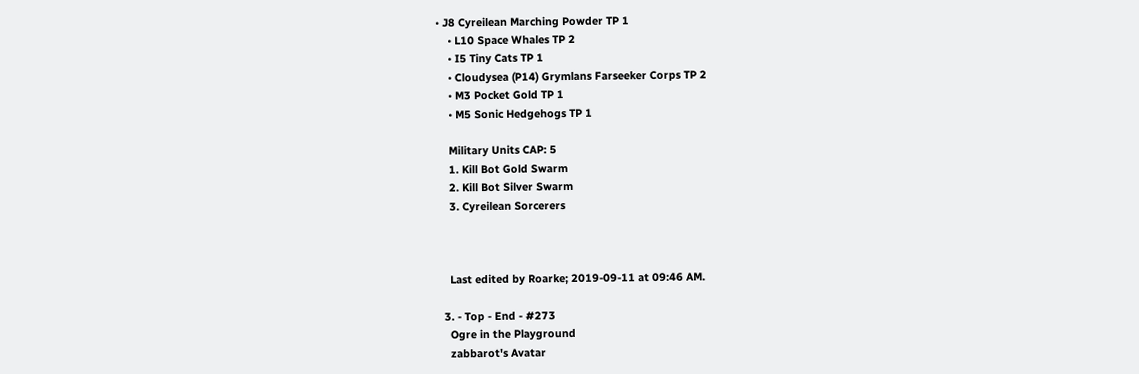• J8 Cyreilean Marching Powder TP 1
    • L10 Space Whales TP 2
    • I5 Tiny Cats TP 1
    • Cloudysea (P14) Grymlans Farseeker Corps TP 2
    • M3 Pocket Gold TP 1
    • M5 Sonic Hedgehogs TP 1

    Military Units CAP: 5
    1. Kill Bot Gold Swarm
    2. Kill Bot Silver Swarm
    3. Cyreilean Sorcerers



    Last edited by Roarke; 2019-09-11 at 09:46 AM.

  3. - Top - End - #273
    Ogre in the Playground
    zabbarot's Avatar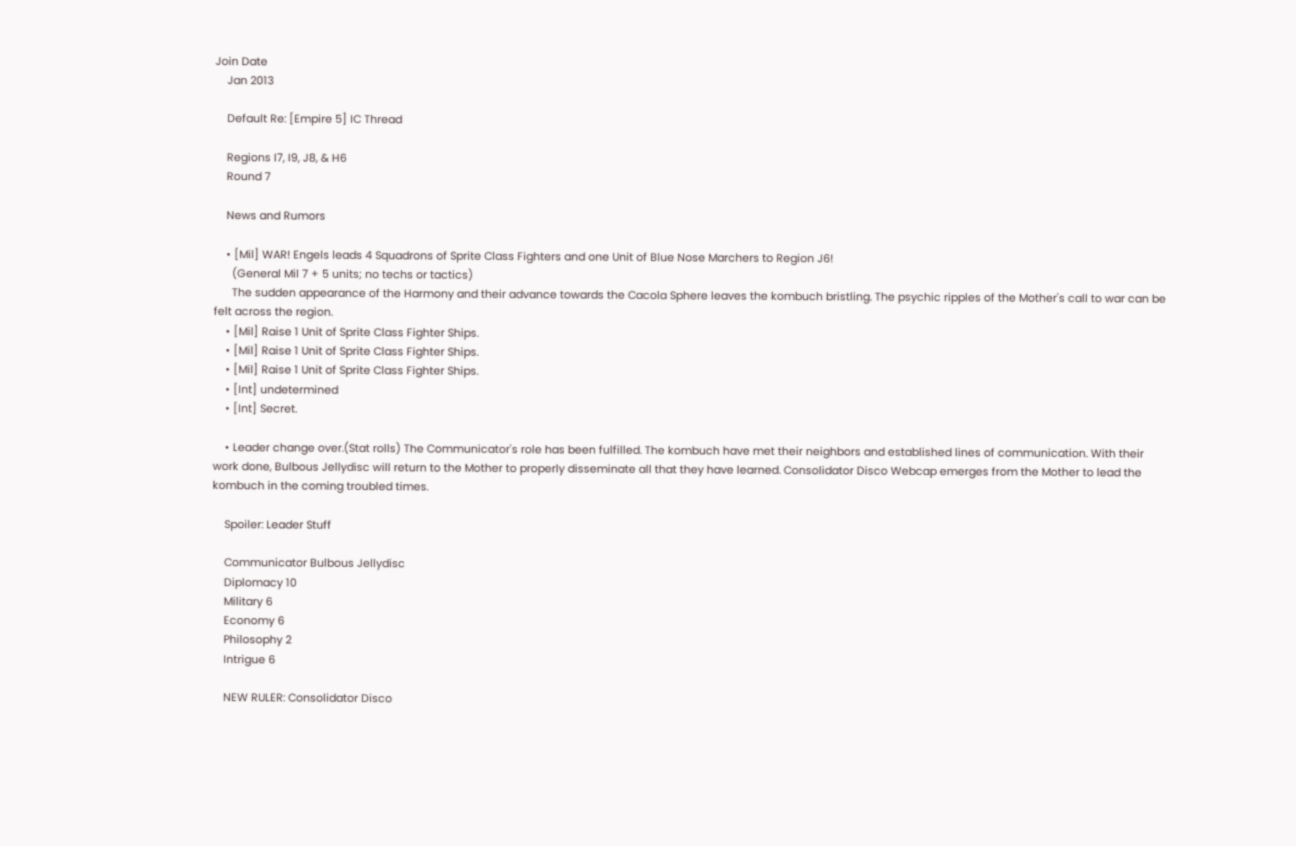Join Date
    Jan 2013

    Default Re: [Empire 5] IC Thread

    Regions I7, I9, J8, & H6
    Round 7

    News and Rumors

    • [Mil] WAR! Engels leads 4 Squadrons of Sprite Class Fighters and one Unit of Blue Nose Marchers to Region J6!
      (General Mil 7 + 5 units; no techs or tactics)
      The sudden appearance of the Harmony and their advance towards the Cacola Sphere leaves the kombuch bristling. The psychic ripples of the Mother's call to war can be felt across the region.
    • [Mil] Raise 1 Unit of Sprite Class Fighter Ships.
    • [Mil] Raise 1 Unit of Sprite Class Fighter Ships.
    • [Mil] Raise 1 Unit of Sprite Class Fighter Ships.
    • [Int] undetermined
    • [Int] Secret.

    • Leader change over.(Stat rolls) The Communicator's role has been fulfilled. The kombuch have met their neighbors and established lines of communication. With their work done, Bulbous Jellydisc will return to the Mother to properly disseminate all that they have learned. Consolidator Disco Webcap emerges from the Mother to lead the kombuch in the coming troubled times.

    Spoiler: Leader Stuff

    Communicator Bulbous Jellydisc
    Diplomacy 10
    Military 6
    Economy 6
    Philosophy 2
    Intrigue 6

    NEW RULER: Consolidator Disco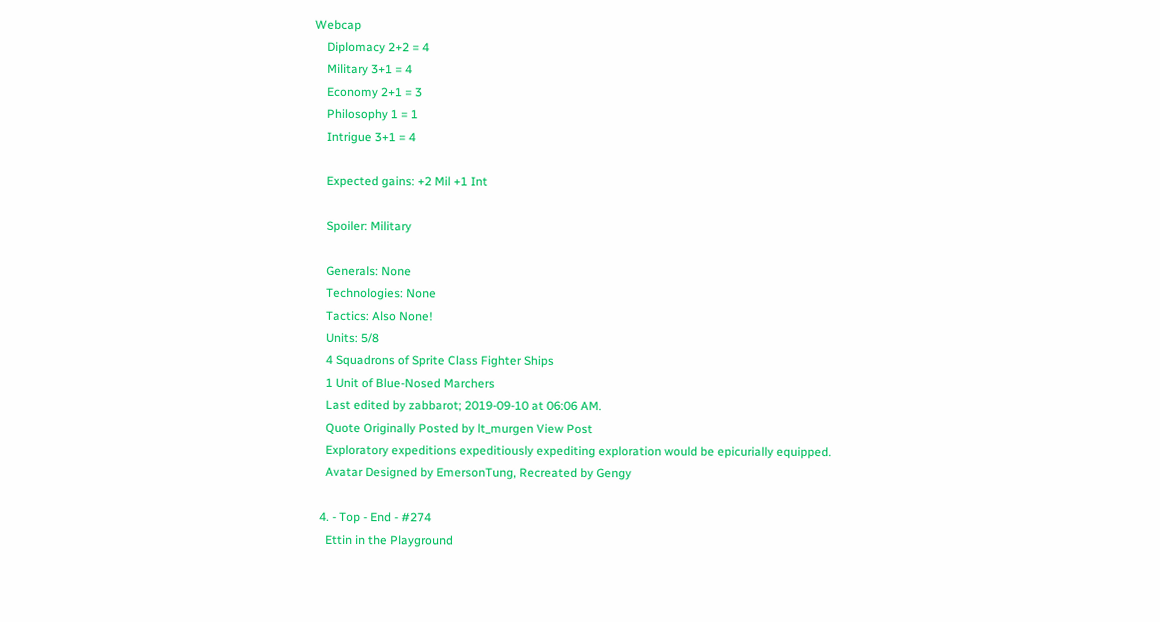Webcap
    Diplomacy 2+2 = 4
    Military 3+1 = 4
    Economy 2+1 = 3
    Philosophy 1 = 1
    Intrigue 3+1 = 4

    Expected gains: +2 Mil +1 Int

    Spoiler: Military

    Generals: None
    Technologies: None
    Tactics: Also None!
    Units: 5/8
    4 Squadrons of Sprite Class Fighter Ships
    1 Unit of Blue-Nosed Marchers
    Last edited by zabbarot; 2019-09-10 at 06:06 AM.
    Quote Originally Posted by lt_murgen View Post
    Exploratory expeditions expeditiously expediting exploration would be epicurially equipped.
    Avatar Designed by EmersonTung, Recreated by Gengy

  4. - Top - End - #274
    Ettin in the Playground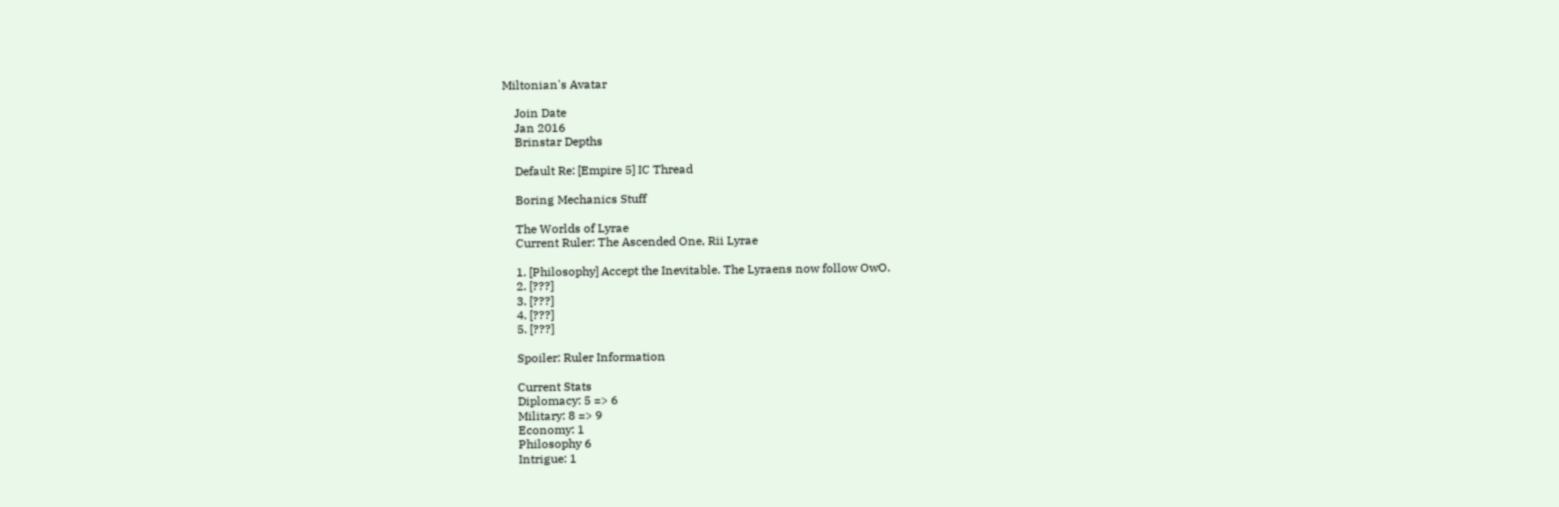Miltonian's Avatar

    Join Date
    Jan 2016
    Brinstar Depths

    Default Re: [Empire 5] IC Thread

    Boring Mechanics Stuff

    The Worlds of Lyrae
    Current Ruler: The Ascended One, Rii Lyrae

    1. [Philosophy] Accept the Inevitable. The Lyraens now follow OwO.
    2. [???]
    3. [???]
    4. [???]
    5. [???]

    Spoiler: Ruler Information

    Current Stats
    Diplomacy: 5 => 6
    Military: 8 => 9
    Economy: 1
    Philosophy 6
    Intrigue: 1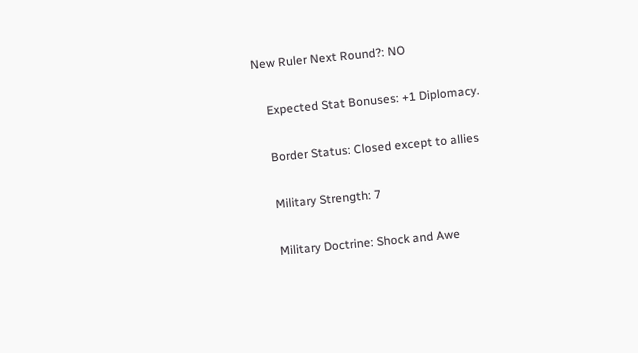New Ruler Next Round?: NO

    Expected Stat Bonuses: +1 Diplomacy.

    Border Status: Closed except to allies

    Military Strength: 7

    Military Doctrine: Shock and Awe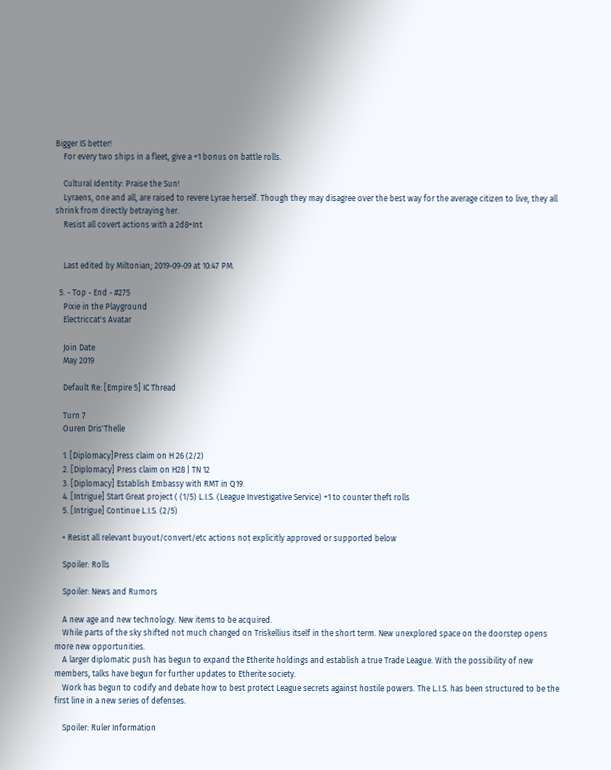Bigger IS better!
    For every two ships in a fleet, give a +1 bonus on battle rolls.

    Cultural Identity: Praise the Sun!
    Lyraens, one and all, are raised to revere Lyrae herself. Though they may disagree over the best way for the average citizen to live, they all shrink from directly betraying her.
    Resist all covert actions with a 2d8+Int


    Last edited by Miltonian; 2019-09-09 at 10:47 PM.

  5. - Top - End - #275
    Pixie in the Playground
    Electriccat's Avatar

    Join Date
    May 2019

    Default Re: [Empire 5] IC Thread

    Turn 7
    Ouren Dris'Thelle

    1. [Diplomacy]Press claim on H 26 (2/2)
    2. [Diplomacy] Press claim on H28 | TN 12
    3. [Diplomacy] Establish Embassy with RMT in Q19.
    4. [Intrigue] Start Great project ( (1/5) L.I.S. (League Investigative Service) +1 to counter theft rolls
    5. [Intrigue] Continue L.I.S. (2/5)

    • Resist all relevant buyout/convert/etc actions not explicitly approved or supported below

    Spoiler: Rolls

    Spoiler: News and Rumors

    A new age and new technology. New items to be acquired.
    While parts of the sky shifted not much changed on Triskellius itself in the short term. New unexplored space on the doorstep opens more new opportunities.
    A larger diplomatic push has begun to expand the Etherite holdings and establish a true Trade League. With the possibility of new members, talks have begun for further updates to Etherite society.
    Work has begun to codify and debate how to best protect League secrets against hostile powers. The L.I.S. has been structured to be the first line in a new series of defenses.

    Spoiler: Ruler Information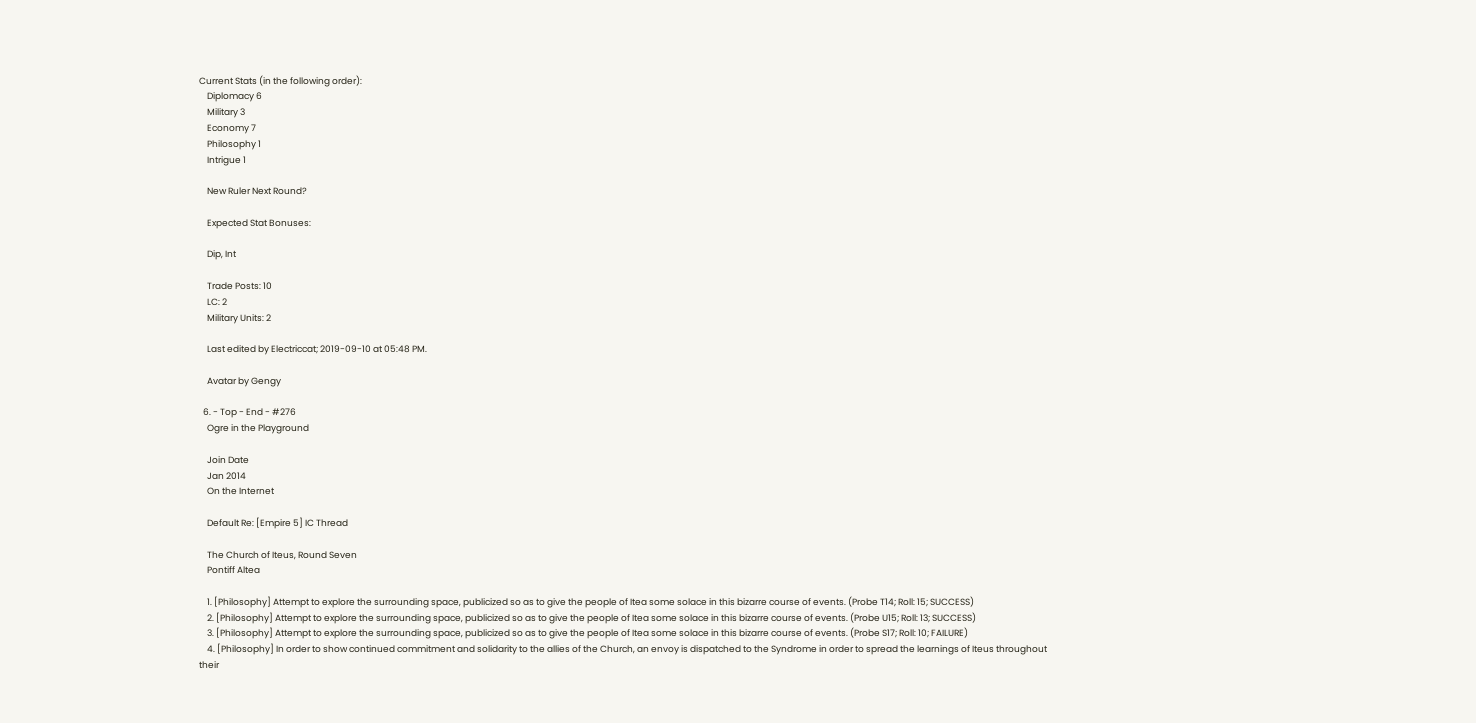Current Stats (in the following order):
    Diplomacy 6
    Military 3
    Economy 7
    Philosophy 1
    Intrigue 1

    New Ruler Next Round?

    Expected Stat Bonuses:

    Dip, Int

    Trade Posts: 10
    LC: 2
    Military Units: 2

    Last edited by Electriccat; 2019-09-10 at 05:48 PM.

    Avatar by Gengy

  6. - Top - End - #276
    Ogre in the Playground

    Join Date
    Jan 2014
    On the Internet

    Default Re: [Empire 5] IC Thread

    The Church of Iteus, Round Seven
    Pontiff Altea

    1. [Philosophy] Attempt to explore the surrounding space, publicized so as to give the people of Itea some solace in this bizarre course of events. (Probe T14; Roll: 15; SUCCESS)
    2. [Philosophy] Attempt to explore the surrounding space, publicized so as to give the people of Itea some solace in this bizarre course of events. (Probe U15; Roll: 13; SUCCESS)
    3. [Philosophy] Attempt to explore the surrounding space, publicized so as to give the people of Itea some solace in this bizarre course of events. (Probe S17; Roll: 10; FAILURE)
    4. [Philosophy] In order to show continued commitment and solidarity to the allies of the Church, an envoy is dispatched to the Syndrome in order to spread the learnings of Iteus throughout their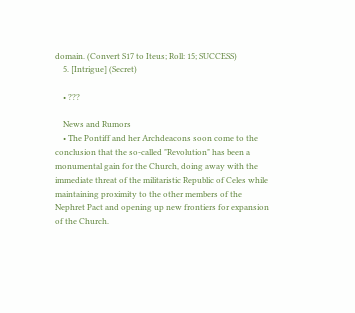domain. (Convert S17 to Iteus; Roll: 15; SUCCESS)
    5. [Intrigue] (Secret)

    • ???

    News and Rumors
    • The Pontiff and her Archdeacons soon come to the conclusion that the so-called "Revolution" has been a monumental gain for the Church, doing away with the immediate threat of the militaristic Republic of Celes while maintaining proximity to the other members of the Nephret Pact and opening up new frontiers for expansion of the Church.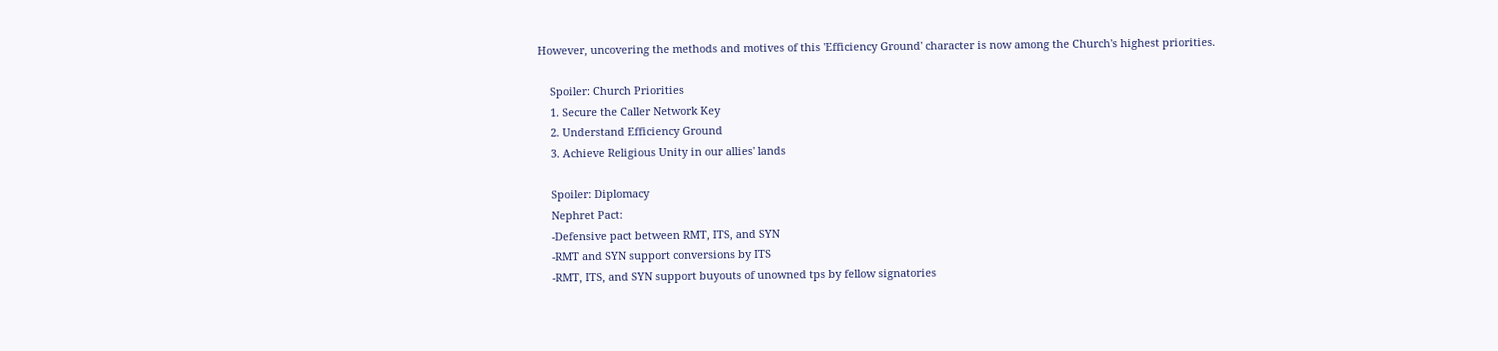However, uncovering the methods and motives of this 'Efficiency Ground' character is now among the Church's highest priorities.

    Spoiler: Church Priorities
    1. Secure the Caller Network Key
    2. Understand Efficiency Ground
    3. Achieve Religious Unity in our allies' lands

    Spoiler: Diplomacy
    Nephret Pact:
    -Defensive pact between RMT, ITS, and SYN
    -RMT and SYN support conversions by ITS
    -RMT, ITS, and SYN support buyouts of unowned tps by fellow signatories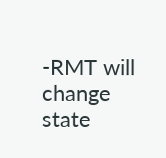-RMT will change state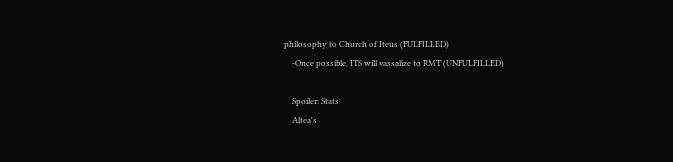philosophy to Church of Iteus (FULFILLED)
    -Once possible, ITS will vassalize to RMT (UNFULFILLED)

    Spoiler: Stats
    Altea's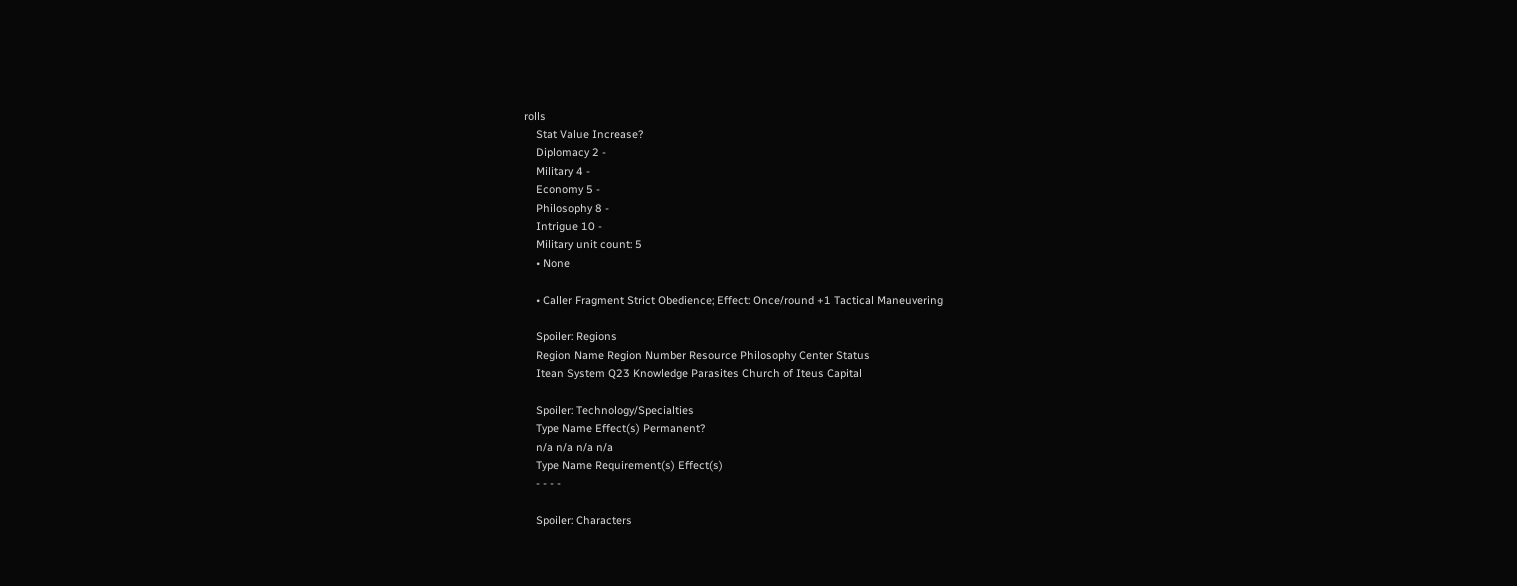rolls
    Stat Value Increase?
    Diplomacy 2 -
    Military 4 -
    Economy 5 -
    Philosophy 8 -
    Intrigue 10 -
    Military unit count: 5
    • None

    • Caller Fragment Strict Obedience; Effect: Once/round +1 Tactical Maneuvering

    Spoiler: Regions
    Region Name Region Number Resource Philosophy Center Status
    Itean System Q23 Knowledge Parasites Church of Iteus Capital

    Spoiler: Technology/Specialties
    Type Name Effect(s) Permanent?
    n/a n/a n/a n/a
    Type Name Requirement(s) Effect(s)
    - - - -

    Spoiler: Characters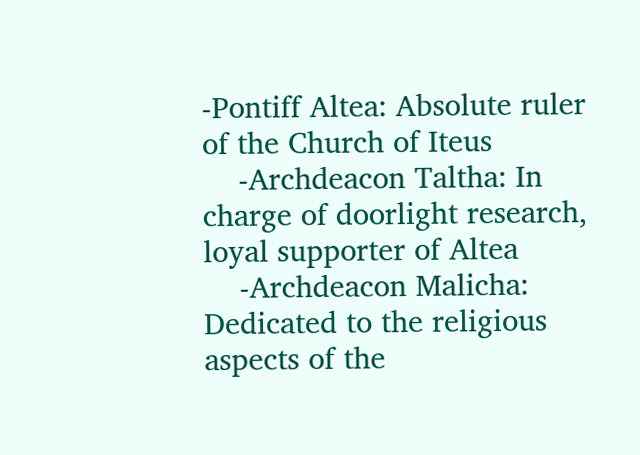-Pontiff Altea: Absolute ruler of the Church of Iteus
    -Archdeacon Taltha: In charge of doorlight research, loyal supporter of Altea
    -Archdeacon Malicha: Dedicated to the religious aspects of the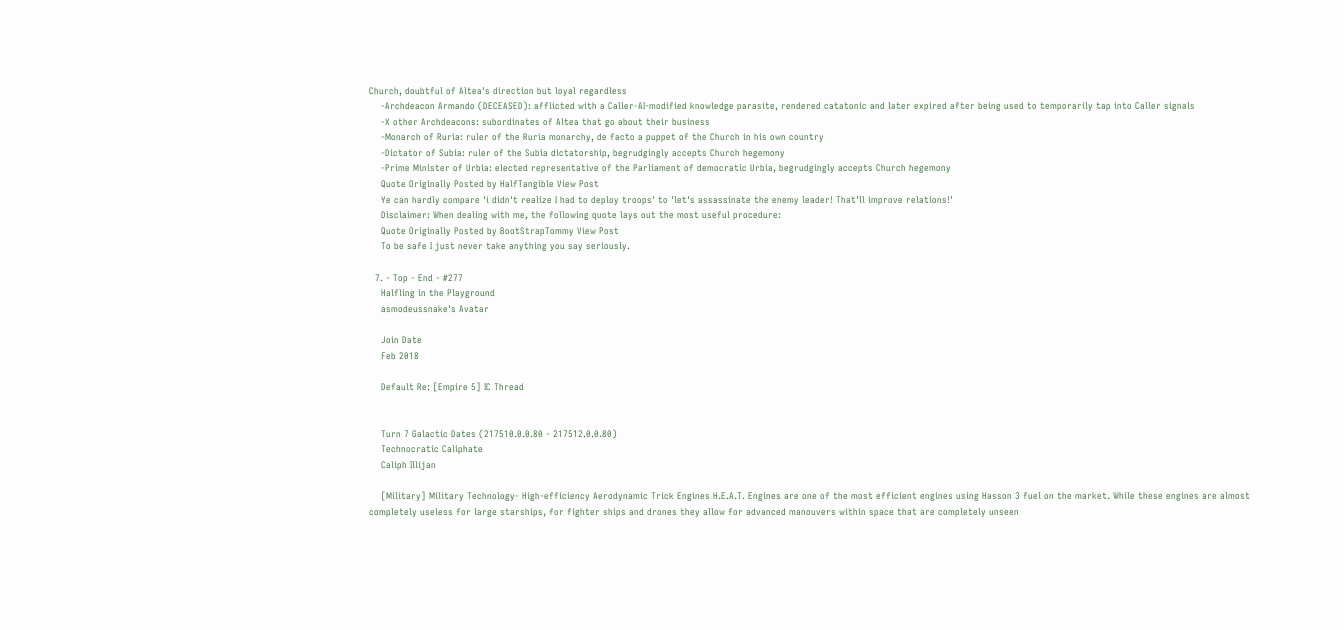Church, doubtful of Altea's direction but loyal regardless
    -Archdeacon Armando (DECEASED): afflicted with a Caller-AI-modified knowledge parasite, rendered catatonic and later expired after being used to temporarily tap into Caller signals
    -X other Archdeacons: subordinates of Altea that go about their business
    -Monarch of Ruria: ruler of the Ruria monarchy, de facto a puppet of the Church in his own country
    -Dictator of Subia: ruler of the Subia dictatorship, begrudgingly accepts Church hegemony
    -Prime Minister of Urbia: elected representative of the Parliament of democratic Urbia, begrudgingly accepts Church hegemony
    Quote Originally Posted by HalfTangible View Post
    Ye can hardly compare 'i didn't realize I had to deploy troops' to 'let's assassinate the enemy leader! That'll improve relations!'
    Disclaimer: When dealing with me, the following quote lays out the most useful procedure:
    Quote Originally Posted by BootStrapTommy View Post
    To be safe I just never take anything you say seriously.

  7. - Top - End - #277
    Halfling in the Playground
    asmodeussnake's Avatar

    Join Date
    Feb 2018

    Default Re: [Empire 5] IC Thread


    Turn 7 Galactic Dates (217510.0.0.80 - 217512.0.0.80)
    Technocratic Caliphate
    Caliph Illijan

    [Military] Military Technology- High-efficiency Aerodynamic Trick Engines H.E.A.T. Engines are one of the most efficient engines using Hasson 3 fuel on the market. While these engines are almost completely useless for large starships, for fighter ships and drones they allow for advanced manouvers within space that are completely unseen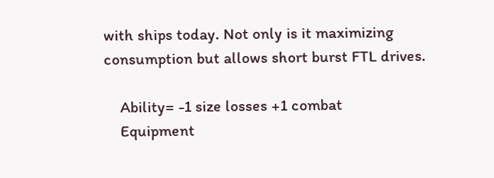with ships today. Not only is it maximizing consumption but allows short burst FTL drives.

    Ability= -1 size losses +1 combat
    Equipment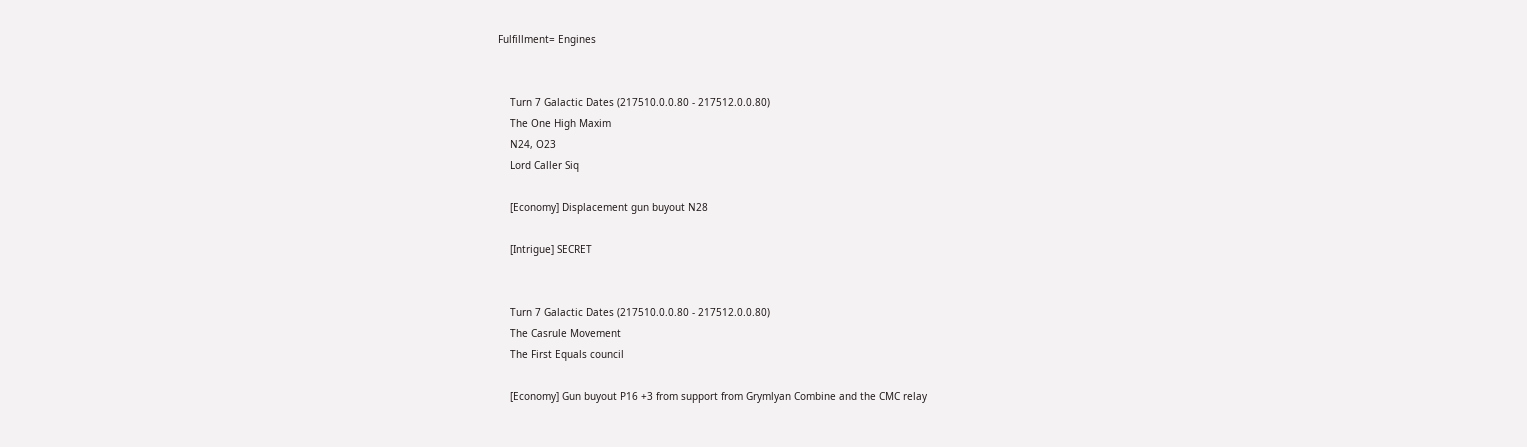Fulfillment= Engines


    Turn 7 Galactic Dates (217510.0.0.80 - 217512.0.0.80)
    The One High Maxim
    N24, O23
    Lord Caller Siq

    [Economy] Displacement gun buyout N28

    [Intrigue] SECRET


    Turn 7 Galactic Dates (217510.0.0.80 - 217512.0.0.80)
    The Casrule Movement
    The First Equals council

    [Economy] Gun buyout P16 +3 from support from Grymlyan Combine and the CMC relay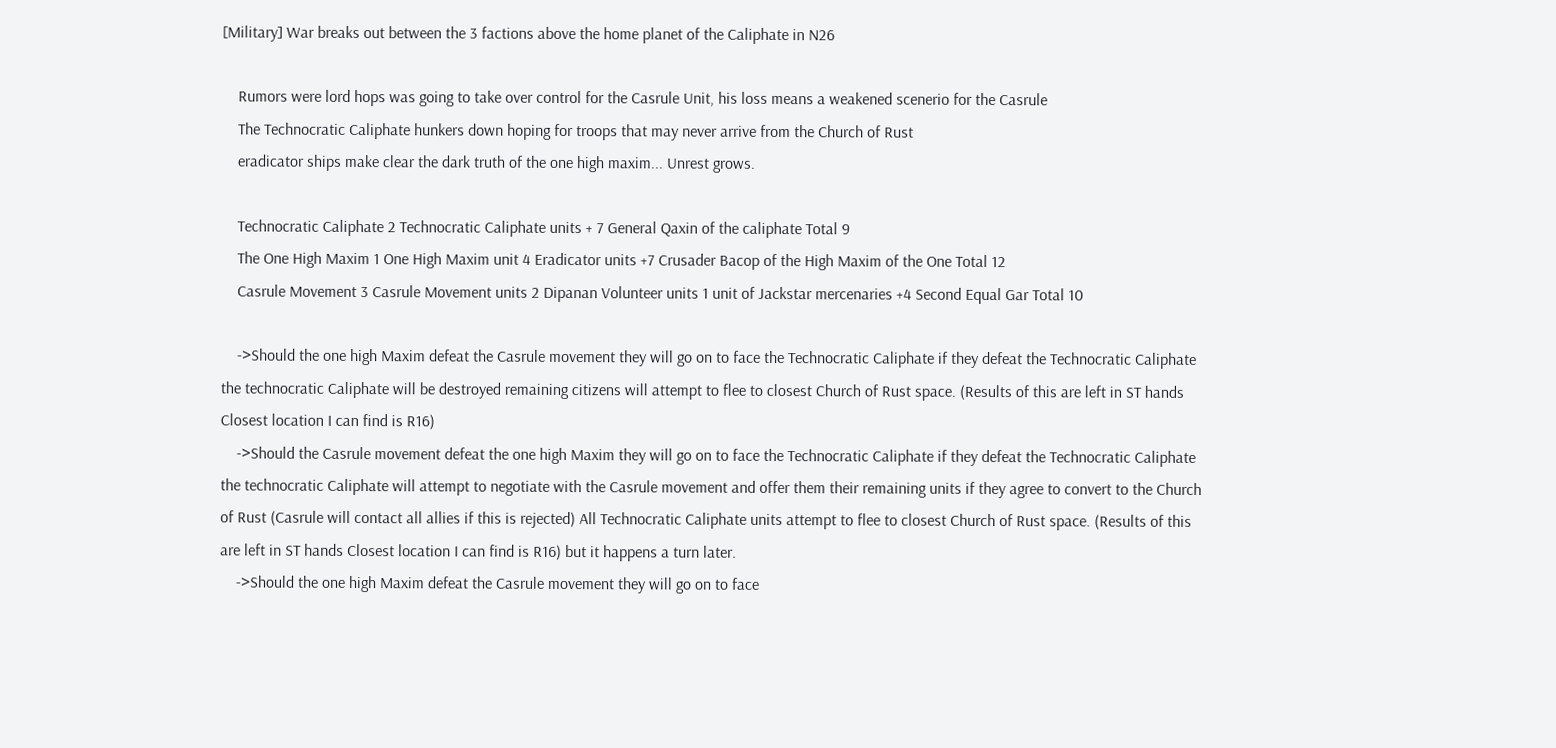[Military] War breaks out between the 3 factions above the home planet of the Caliphate in N26

    Rumors were lord hops was going to take over control for the Casrule Unit, his loss means a weakened scenerio for the Casrule
    The Technocratic Caliphate hunkers down hoping for troops that may never arrive from the Church of Rust
    eradicator ships make clear the dark truth of the one high maxim... Unrest grows.

    Technocratic Caliphate 2 Technocratic Caliphate units + 7 General Qaxin of the caliphate Total 9
    The One High Maxim 1 One High Maxim unit 4 Eradicator units +7 Crusader Bacop of the High Maxim of the One Total 12
    Casrule Movement 3 Casrule Movement units 2 Dipanan Volunteer units 1 unit of Jackstar mercenaries +4 Second Equal Gar Total 10

    ->Should the one high Maxim defeat the Casrule movement they will go on to face the Technocratic Caliphate if they defeat the Technocratic Caliphate the technocratic Caliphate will be destroyed remaining citizens will attempt to flee to closest Church of Rust space. (Results of this are left in ST hands Closest location I can find is R16)
    ->Should the Casrule movement defeat the one high Maxim they will go on to face the Technocratic Caliphate if they defeat the Technocratic Caliphate the technocratic Caliphate will attempt to negotiate with the Casrule movement and offer them their remaining units if they agree to convert to the Church of Rust (Casrule will contact all allies if this is rejected) All Technocratic Caliphate units attempt to flee to closest Church of Rust space. (Results of this are left in ST hands Closest location I can find is R16) but it happens a turn later.
    ->Should the one high Maxim defeat the Casrule movement they will go on to face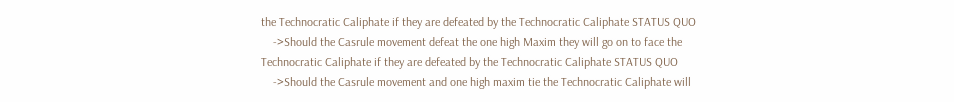the Technocratic Caliphate if they are defeated by the Technocratic Caliphate STATUS QUO
    ->Should the Casrule movement defeat the one high Maxim they will go on to face the Technocratic Caliphate if they are defeated by the Technocratic Caliphate STATUS QUO
    ->Should the Casrule movement and one high maxim tie the Technocratic Caliphate will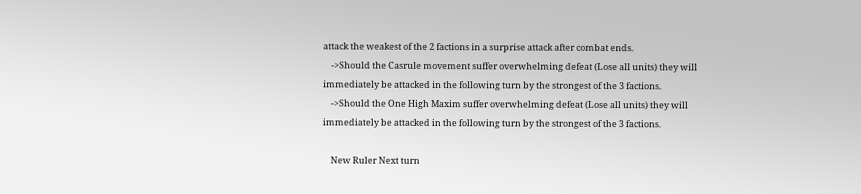attack the weakest of the 2 factions in a surprise attack after combat ends.
    ->Should the Casrule movement suffer overwhelming defeat (Lose all units) they will immediately be attacked in the following turn by the strongest of the 3 factions.
    ->Should the One High Maxim suffer overwhelming defeat (Lose all units) they will immediately be attacked in the following turn by the strongest of the 3 factions.

    New Ruler Next turn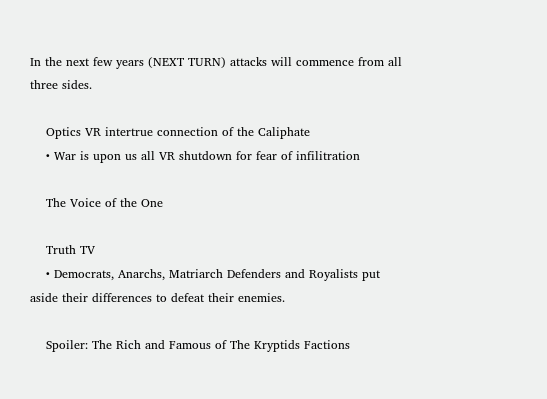In the next few years (NEXT TURN) attacks will commence from all three sides.

    Optics VR intertrue connection of the Caliphate
    • War is upon us all VR shutdown for fear of infilitration

    The Voice of the One

    Truth TV
    • Democrats, Anarchs, Matriarch Defenders and Royalists put aside their differences to defeat their enemies.

    Spoiler: The Rich and Famous of The Kryptids Factions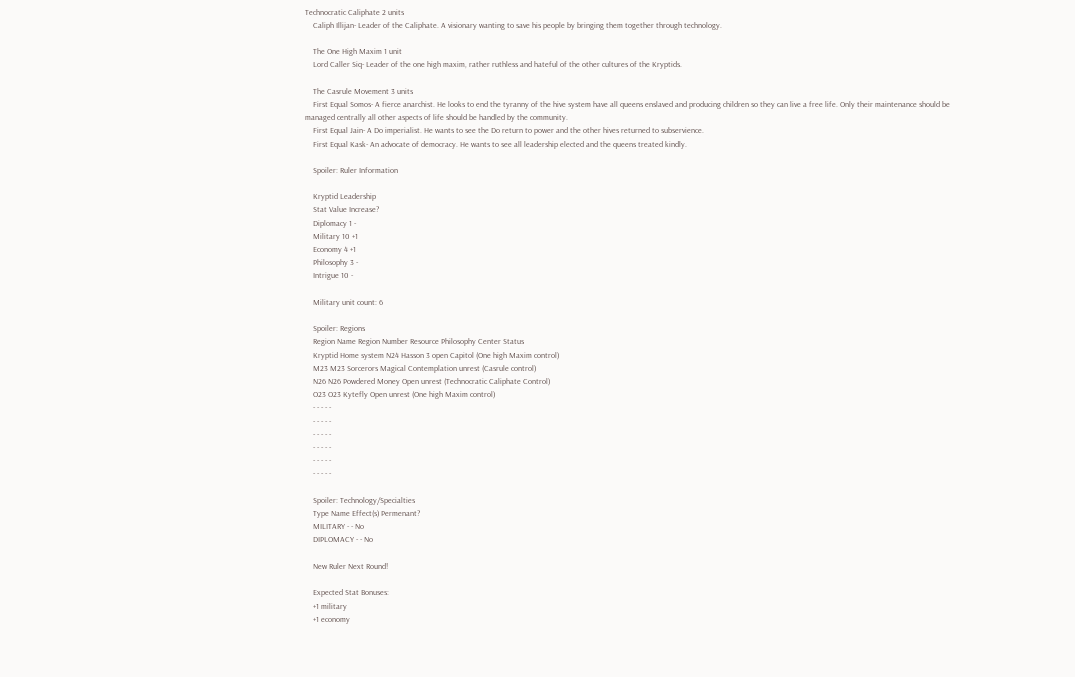Technocratic Caliphate 2 units
    Caliph Illijan- Leader of the Caliphate. A visionary wanting to save his people by bringing them together through technology.

    The One High Maxim 1 unit
    Lord Caller Siq- Leader of the one high maxim, rather ruthless and hateful of the other cultures of the Kryptids.

    The Casrule Movement 3 units
    First Equal Somos- A fierce anarchist. He looks to end the tyranny of the hive system have all queens enslaved and producing children so they can live a free life. Only their maintenance should be managed centrally all other aspects of life should be handled by the community.
    First Equal Jain- A Do imperialist. He wants to see the Do return to power and the other hives returned to subservience.
    First Equal Kask- An advocate of democracy. He wants to see all leadership elected and the queens treated kindly.

    Spoiler: Ruler Information

    Kryptid Leadership
    Stat Value Increase?
    Diplomacy 1 -
    Military 10 +1
    Economy 4 +1
    Philosophy 3 -
    Intrigue 10 -

    Military unit count: 6

    Spoiler: Regions
    Region Name Region Number Resource Philosophy Center Status
    Kryptid Home system N24 Hasson 3 open Capitol (One high Maxim control)
    M23 M23 Sorcerors Magical Contemplation unrest (Casrule control)
    N26 N26 Powdered Money Open unrest (Technocratic Caliphate Control)
    O23 O23 Kytefly Open unrest (One high Maxim control)
    - - - - -
    - - - - -
    - - - - -
    - - - - -
    - - - - -
    - - - - -

    Spoiler: Technology/Specialties
    Type Name Effect(s) Permenant?
    MILITARY - - No
    DIPLOMACY - - No

    New Ruler Next Round!

    Expected Stat Bonuses:
    +1 military
    +1 economy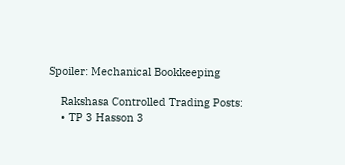Spoiler: Mechanical Bookkeeping

    Rakshasa Controlled Trading Posts:
    • TP 3 Hasson 3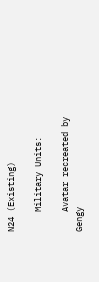N24 (Existing)

    Military Units:

    Avatar recreated by Gengy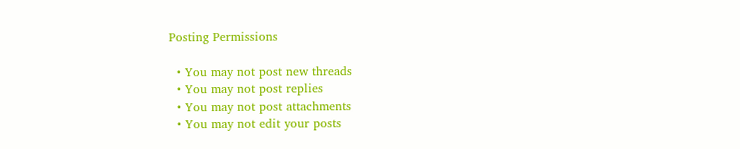Posting Permissions

  • You may not post new threads
  • You may not post replies
  • You may not post attachments
  • You may not edit your posts